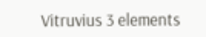Vitruvius 3 elements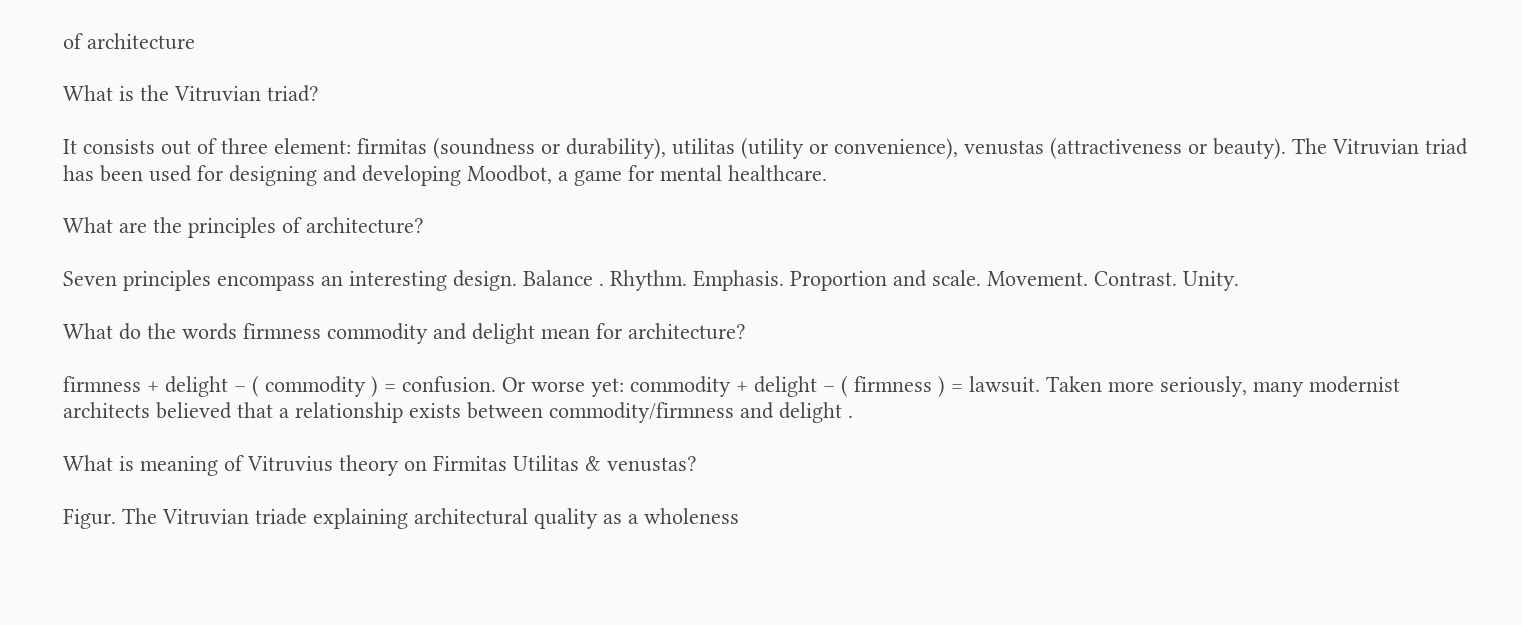of architecture

What is the Vitruvian triad?

It consists out of three element: firmitas (soundness or durability), utilitas (utility or convenience), venustas (attractiveness or beauty). The Vitruvian triad has been used for designing and developing Moodbot, a game for mental healthcare.

What are the principles of architecture?

Seven principles encompass an interesting design. Balance . Rhythm. Emphasis. Proportion and scale. Movement. Contrast. Unity.

What do the words firmness commodity and delight mean for architecture?

firmness + delight – ( commodity ) = confusion. Or worse yet: commodity + delight – ( firmness ) = lawsuit. Taken more seriously, many modernist architects believed that a relationship exists between commodity/firmness and delight .

What is meaning of Vitruvius theory on Firmitas Utilitas & venustas?

Figur. The Vitruvian triade explaining architectural quality as a wholeness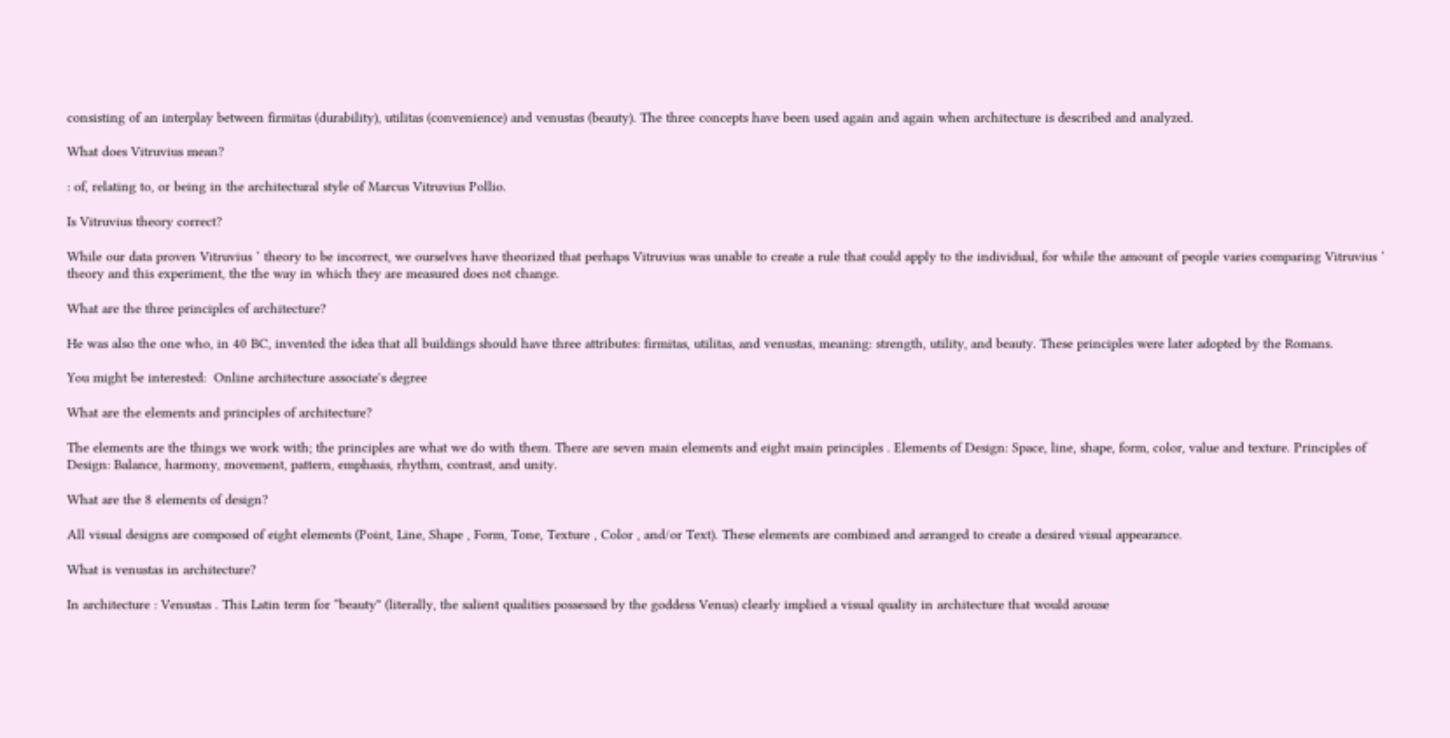consisting of an interplay between firmitas (durability), utilitas (convenience) and venustas (beauty). The three concepts have been used again and again when architecture is described and analyzed.

What does Vitruvius mean?

: of, relating to, or being in the architectural style of Marcus Vitruvius Pollio.

Is Vitruvius theory correct?

While our data proven Vitruvius ‘ theory to be incorrect, we ourselves have theorized that perhaps Vitruvius was unable to create a rule that could apply to the individual, for while the amount of people varies comparing Vitruvius ‘ theory and this experiment, the the way in which they are measured does not change.

What are the three principles of architecture?

He was also the one who, in 40 BC, invented the idea that all buildings should have three attributes: firmitas, utilitas, and venustas, meaning: strength, utility, and beauty. These principles were later adopted by the Romans.

You might be interested:  Online architecture associate's degree

What are the elements and principles of architecture?

The elements are the things we work with; the principles are what we do with them. There are seven main elements and eight main principles . Elements of Design: Space, line, shape, form, color, value and texture. Principles of Design: Balance, harmony, movement, pattern, emphasis, rhythm, contrast, and unity.

What are the 8 elements of design?

All visual designs are composed of eight elements (Point, Line, Shape , Form, Tone, Texture , Color , and/or Text). These elements are combined and arranged to create a desired visual appearance.

What is venustas in architecture?

In architecture : Venustas . This Latin term for “beauty” (literally, the salient qualities possessed by the goddess Venus) clearly implied a visual quality in architecture that would arouse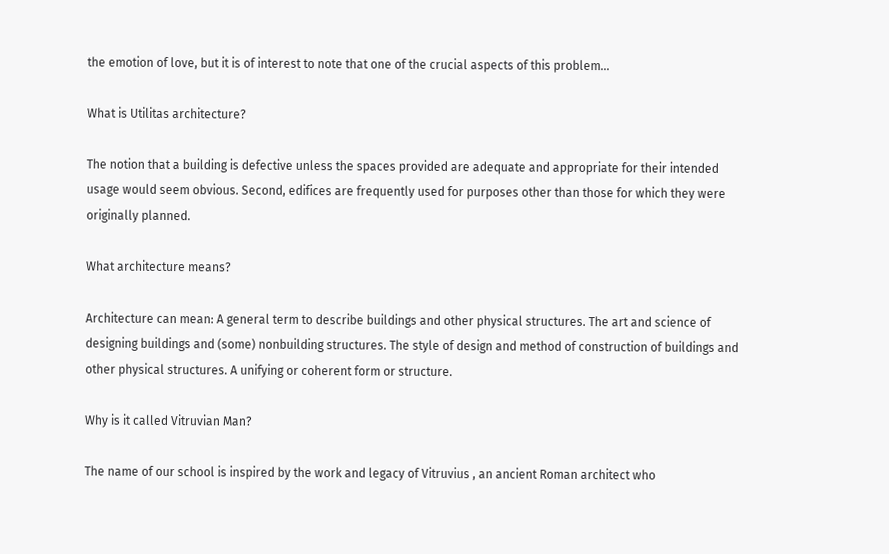the emotion of love, but it is of interest to note that one of the crucial aspects of this problem…

What is Utilitas architecture?

The notion that a building is defective unless the spaces provided are adequate and appropriate for their intended usage would seem obvious. Second, edifices are frequently used for purposes other than those for which they were originally planned.

What architecture means?

Architecture can mean: A general term to describe buildings and other physical structures. The art and science of designing buildings and (some) nonbuilding structures. The style of design and method of construction of buildings and other physical structures. A unifying or coherent form or structure.

Why is it called Vitruvian Man?

The name of our school is inspired by the work and legacy of Vitruvius , an ancient Roman architect who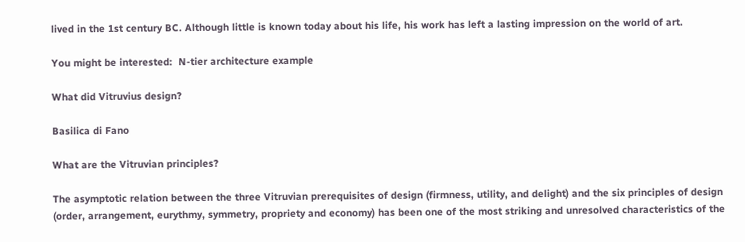lived in the 1st century BC. Although little is known today about his life, his work has left a lasting impression on the world of art.

You might be interested:  N-tier architecture example

What did Vitruvius design?

Basilica di Fano

What are the Vitruvian principles?

The asymptotic relation between the three Vitruvian prerequisites of design (firmness, utility, and delight) and the six principles of design (order, arrangement, eurythmy, symmetry, propriety and economy) has been one of the most striking and unresolved characteristics of the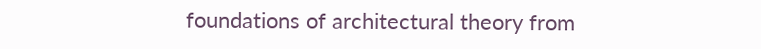foundations of architectural theory from